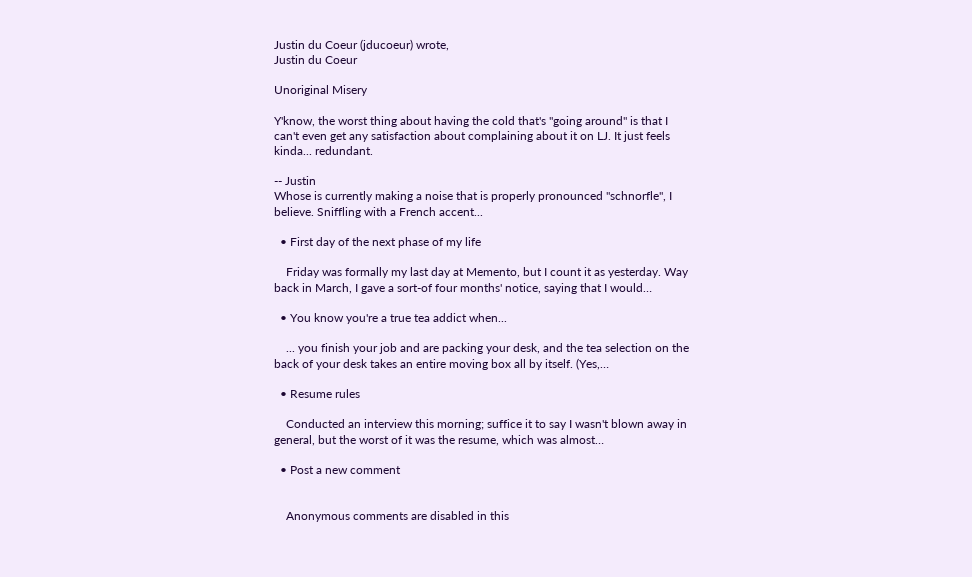Justin du Coeur (jducoeur) wrote,
Justin du Coeur

Unoriginal Misery

Y'know, the worst thing about having the cold that's "going around" is that I can't even get any satisfaction about complaining about it on LJ. It just feels kinda... redundant.

-- Justin
Whose is currently making a noise that is properly pronounced "schnorfle", I believe. Sniffling with a French accent...

  • First day of the next phase of my life

    Friday was formally my last day at Memento, but I count it as yesterday. Way back in March, I gave a sort-of four months' notice, saying that I would…

  • You know you're a true tea addict when...

    ... you finish your job and are packing your desk, and the tea selection on the back of your desk takes an entire moving box all by itself. (Yes,…

  • Resume rules

    Conducted an interview this morning; suffice it to say I wasn't blown away in general, but the worst of it was the resume, which was almost…

  • Post a new comment


    Anonymous comments are disabled in this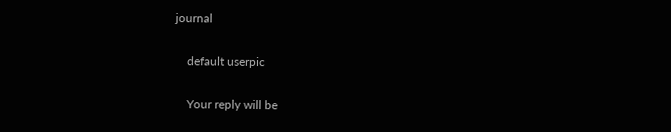journal

    default userpic

    Your reply will be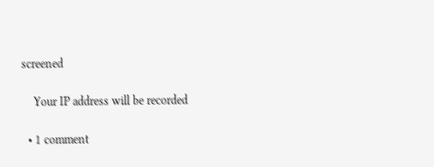screened

    Your IP address will be recorded

  • 1 comment